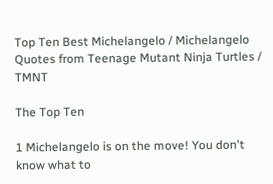Top Ten Best Michelangelo / Michelangelo Quotes from Teenage Mutant Ninja Turtles / TMNT

The Top Ten

1 Michelangelo is on the move! You don't know what to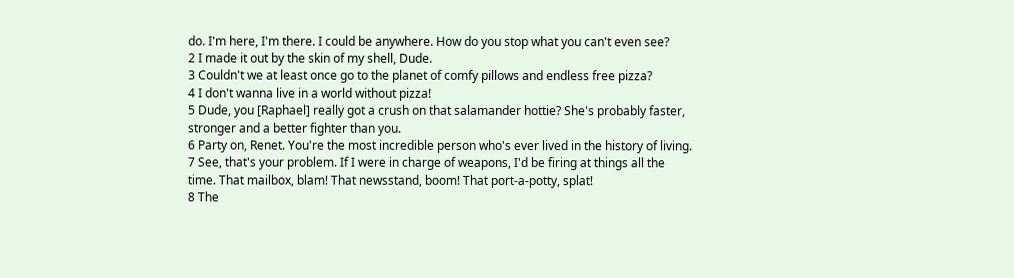do. I'm here, I'm there. I could be anywhere. How do you stop what you can't even see?
2 I made it out by the skin of my shell, Dude.
3 Couldn't we at least once go to the planet of comfy pillows and endless free pizza?
4 I don't wanna live in a world without pizza!
5 Dude, you [Raphael] really got a crush on that salamander hottie? She's probably faster, stronger and a better fighter than you.
6 Party on, Renet. You're the most incredible person who's ever lived in the history of living.
7 See, that's your problem. If I were in charge of weapons, I'd be firing at things all the time. That mailbox, blam! That newsstand, boom! That port-a-potty, splat!
8 The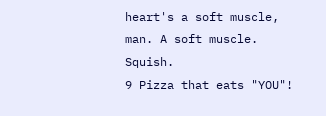heart's a soft muscle, man. A soft muscle. Squish.
9 Pizza that eats "YOU"!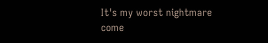It's my worst nightmare come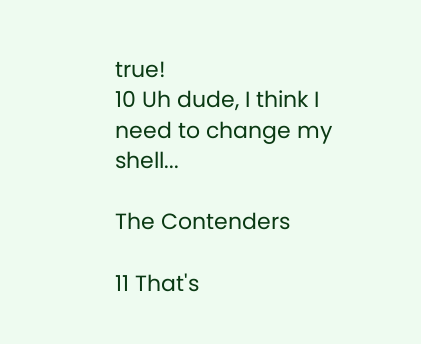true!
10 Uh dude, I think I need to change my shell...

The Contenders

11 That's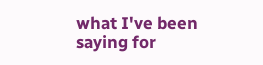what I've been saying for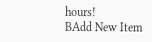hours!
BAdd New Item